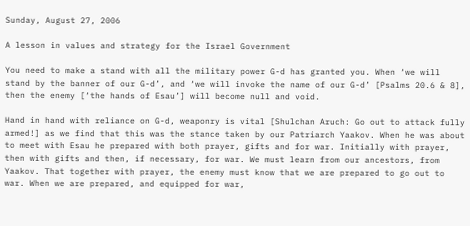Sunday, August 27, 2006

A lesson in values and strategy for the Israel Government

You need to make a stand with all the military power G-d has granted you. When ‘we will stand by the banner of our G-d’, and ‘we will invoke the name of our G-d’ [Psalms 20.6 & 8], then the enemy [‘the hands of Esau’] will become null and void.

Hand in hand with reliance on G-d, weaponry is vital [Shulchan Aruch: Go out to attack fully armed!] as we find that this was the stance taken by our Patriarch Yaakov. When he was about to meet with Esau he prepared with both prayer, gifts and for war. Initially with prayer, then with gifts and then, if necessary, for war. We must learn from our ancestors, from Yaakov. That together with prayer, the enemy must know that we are prepared to go out to war. When we are prepared, and equipped for war,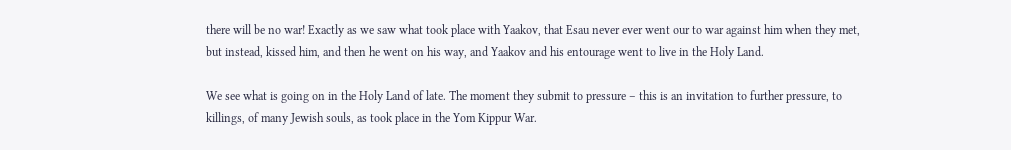there will be no war! Exactly as we saw what took place with Yaakov, that Esau never ever went our to war against him when they met, but instead, kissed him, and then he went on his way, and Yaakov and his entourage went to live in the Holy Land.

We see what is going on in the Holy Land of late. The moment they submit to pressure – this is an invitation to further pressure, to killings, of many Jewish souls, as took place in the Yom Kippur War.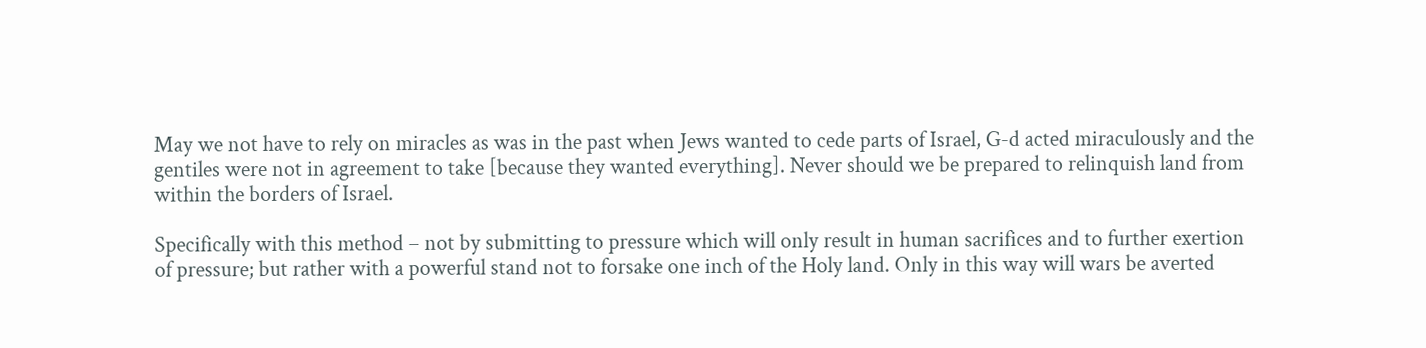May we not have to rely on miracles as was in the past when Jews wanted to cede parts of Israel, G-d acted miraculously and the gentiles were not in agreement to take [because they wanted everything]. Never should we be prepared to relinquish land from within the borders of Israel.

Specifically with this method – not by submitting to pressure which will only result in human sacrifices and to further exertion of pressure; but rather with a powerful stand not to forsake one inch of the Holy land. Only in this way will wars be averted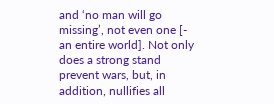and ‘no man will go missing’, not even one [- an entire world]. Not only does a strong stand prevent wars, but, in addition, nullifies all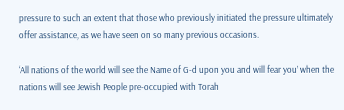pressure to such an extent that those who previously initiated the pressure ultimately offer assistance, as we have seen on so many previous occasions.

‘All nations of the world will see the Name of G-d upon you and will fear you’ when the nations will see Jewish People pre-occupied with Torah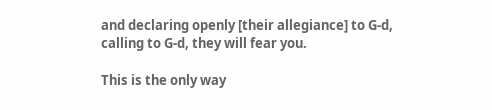and declaring openly [their allegiance] to G-d, calling to G-d, they will fear you.

This is the only way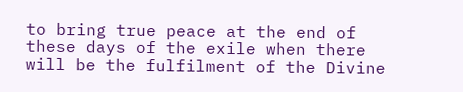to bring true peace at the end of these days of the exile when there will be the fulfilment of the Divine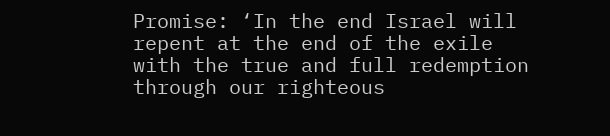Promise: ‘In the end Israel will repent at the end of the exile with the true and full redemption through our righteous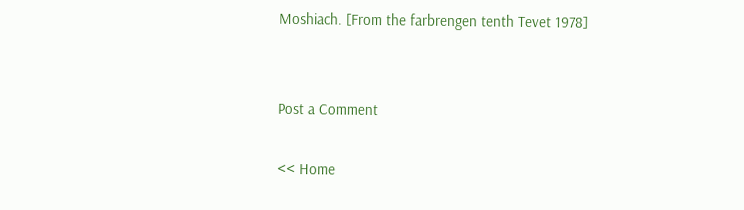Moshiach. [From the farbrengen tenth Tevet 1978]


Post a Comment

<< Home